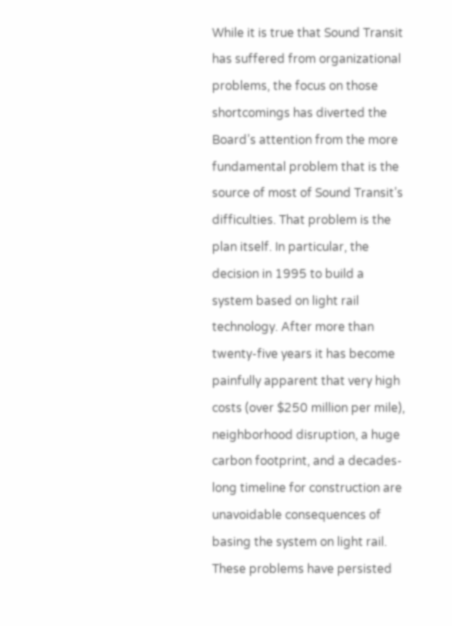While it is true that Sound Transit has suffered from organizational problems, the focus on those shortcomings has diverted the Board’s attention from the more fundamental problem that is the source of most of Sound Transit’s difficulties. That problem is the plan itself. In particular, the decision in 1995 to build a system based on light rail technology. After more than twenty-five years it has become painfully apparent that very high costs (over $250 million per mile), neighborhood disruption, a huge carbon footprint, and a decades-long timeline for construction are unavoidable consequences of basing the system on light rail. These problems have persisted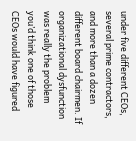under five different CEOs, several prime contractors, and more than a dozen different board chairmen. If organizational dysfunction was really the problem you’d think one of those CEOs would have figured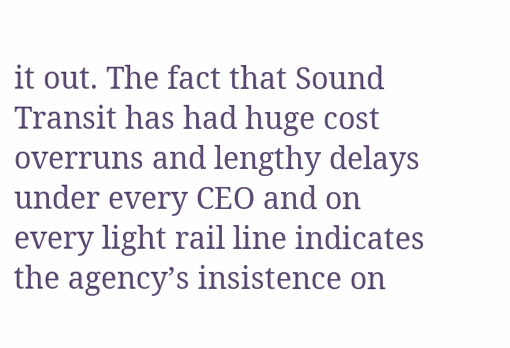it out. The fact that Sound Transit has had huge cost overruns and lengthy delays under every CEO and on every light rail line indicates the agency’s insistence on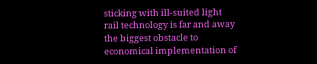sticking with ill-suited light rail technology is far and away the biggest obstacle to economical implementation of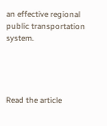an effective regional public transportation system.




Read the article